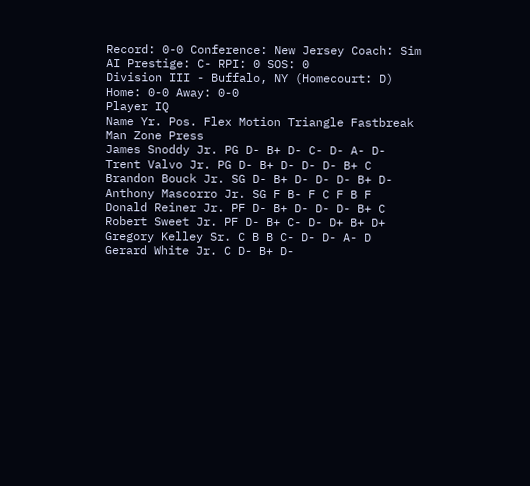Record: 0-0 Conference: New Jersey Coach: Sim AI Prestige: C- RPI: 0 SOS: 0
Division III - Buffalo, NY (Homecourt: D)
Home: 0-0 Away: 0-0
Player IQ
Name Yr. Pos. Flex Motion Triangle Fastbreak Man Zone Press
James Snoddy Jr. PG D- B+ D- C- D- A- D-
Trent Valvo Jr. PG D- B+ D- D- D- B+ C
Brandon Bouck Jr. SG D- B+ D- D- D- B+ D-
Anthony Mascorro Jr. SG F B- F C F B F
Donald Reiner Jr. PF D- B+ D- D- D- B+ C
Robert Sweet Jr. PF D- B+ C- D- D+ B+ D+
Gregory Kelley Sr. C B B C- D- D- A- D
Gerard White Jr. C D- B+ D-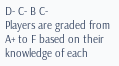D- C- B C-
Players are graded from A+ to F based on their knowledge of each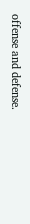offense and defense.